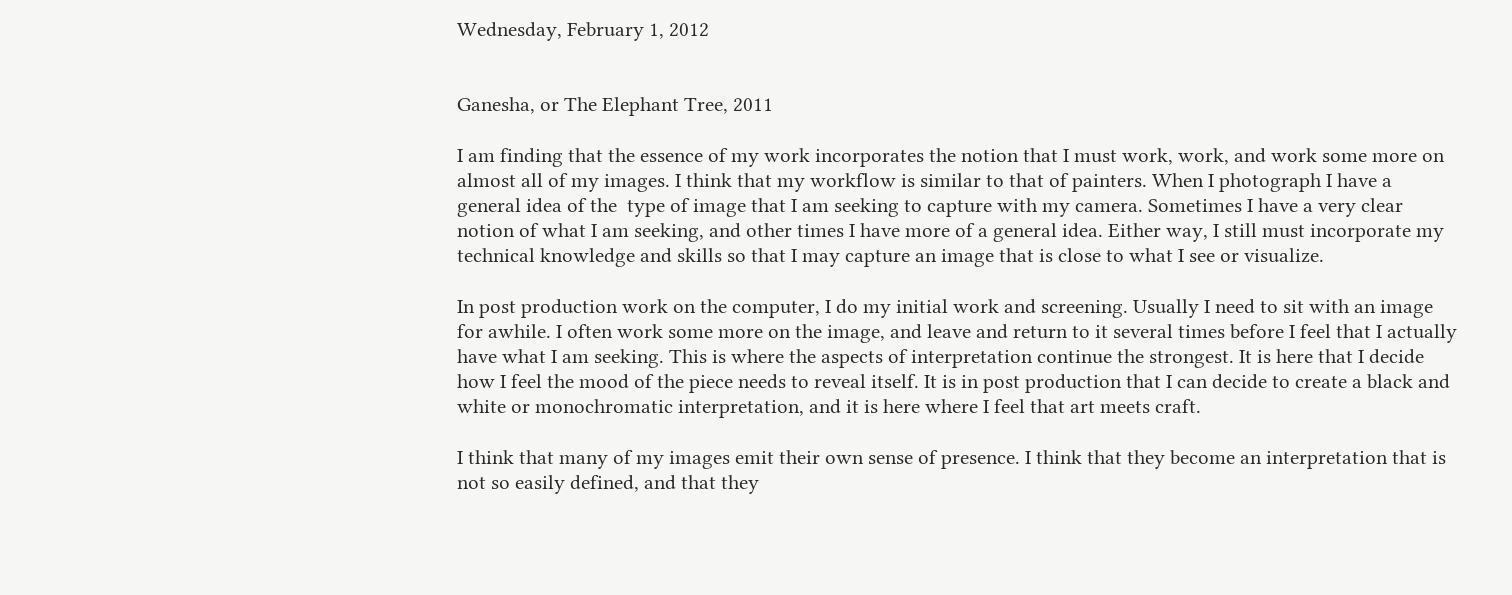Wednesday, February 1, 2012


Ganesha, or The Elephant Tree, 2011

I am finding that the essence of my work incorporates the notion that I must work, work, and work some more on almost all of my images. I think that my workflow is similar to that of painters. When I photograph I have a general idea of the  type of image that I am seeking to capture with my camera. Sometimes I have a very clear notion of what I am seeking, and other times I have more of a general idea. Either way, I still must incorporate my technical knowledge and skills so that I may capture an image that is close to what I see or visualize.

In post production work on the computer, I do my initial work and screening. Usually I need to sit with an image for awhile. I often work some more on the image, and leave and return to it several times before I feel that I actually have what I am seeking. This is where the aspects of interpretation continue the strongest. It is here that I decide how I feel the mood of the piece needs to reveal itself. It is in post production that I can decide to create a black and white or monochromatic interpretation, and it is here where I feel that art meets craft.

I think that many of my images emit their own sense of presence. I think that they become an interpretation that is not so easily defined, and that they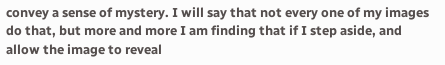convey a sense of mystery. I will say that not every one of my images do that, but more and more I am finding that if I step aside, and allow the image to reveal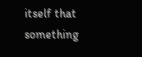itself that something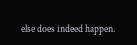else does indeed happen.